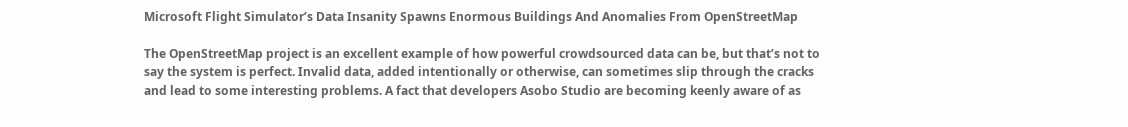Microsoft Flight Simulator’s Data Insanity Spawns Enormous Buildings And Anomalies From OpenStreetMap

The OpenStreetMap project is an excellent example of how powerful crowdsourced data can be, but that’s not to say the system is perfect. Invalid data, added intentionally or otherwise, can sometimes slip through the cracks and lead to some interesting problems. A fact that developers Asobo Studio are becoming keenly aware of as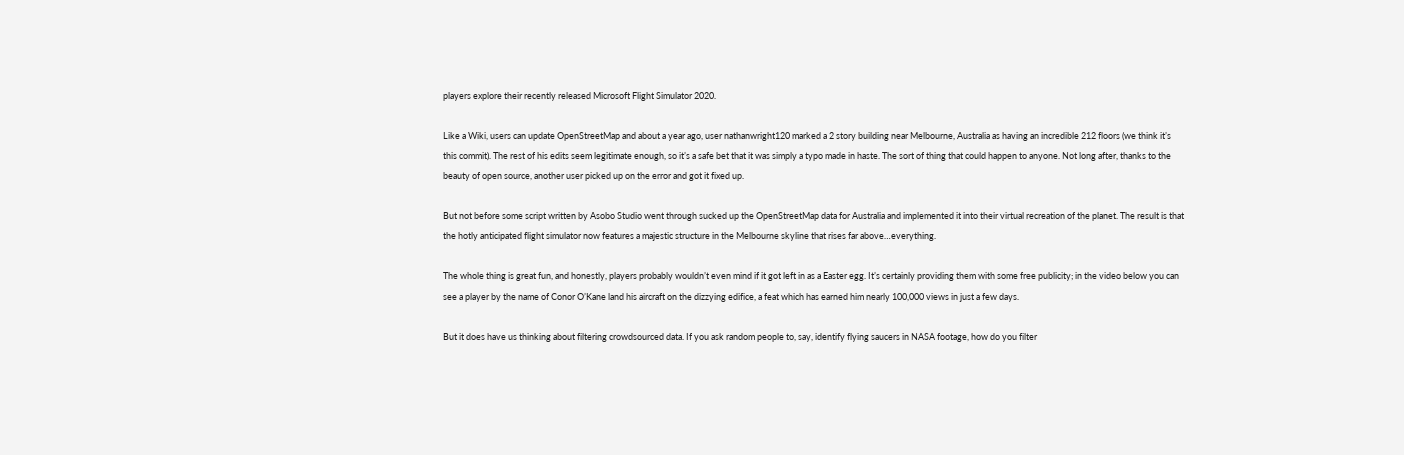players explore their recently released Microsoft Flight Simulator 2020.

Like a Wiki, users can update OpenStreetMap and about a year ago, user nathanwright120 marked a 2 story building near Melbourne, Australia as having an incredible 212 floors (we think it’s this commit). The rest of his edits seem legitimate enough, so it’s a safe bet that it was simply a typo made in haste. The sort of thing that could happen to anyone. Not long after, thanks to the beauty of open source, another user picked up on the error and got it fixed up.

But not before some script written by Asobo Studio went through sucked up the OpenStreetMap data for Australia and implemented it into their virtual recreation of the planet. The result is that the hotly anticipated flight simulator now features a majestic structure in the Melbourne skyline that rises far above…everything.

The whole thing is great fun, and honestly, players probably wouldn’t even mind if it got left in as a Easter egg. It’s certainly providing them with some free publicity; in the video below you can see a player by the name of Conor O’Kane land his aircraft on the dizzying edifice, a feat which has earned him nearly 100,000 views in just a few days.

But it does have us thinking about filtering crowdsourced data. If you ask random people to, say, identify flying saucers in NASA footage, how do you filter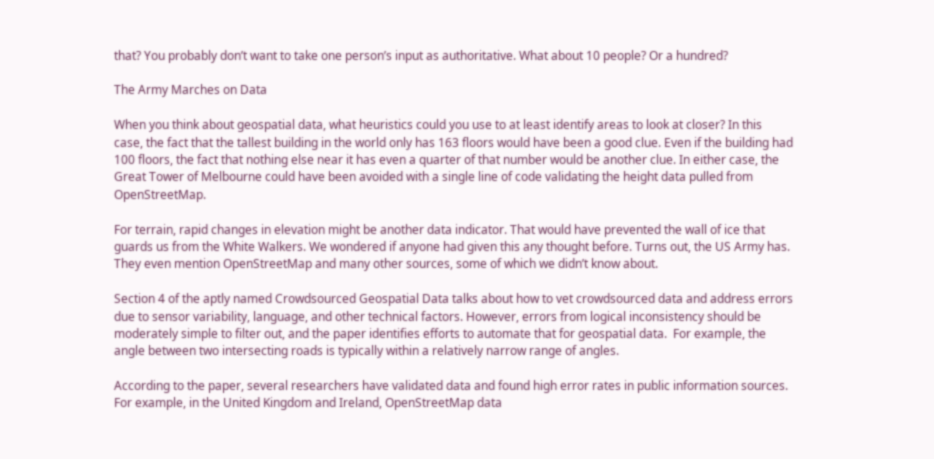that? You probably don’t want to take one person’s input as authoritative. What about 10 people? Or a hundred?

The Army Marches on Data

When you think about geospatial data, what heuristics could you use to at least identify areas to look at closer? In this case, the fact that the tallest building in the world only has 163 floors would have been a good clue. Even if the building had 100 floors, the fact that nothing else near it has even a quarter of that number would be another clue. In either case, the Great Tower of Melbourne could have been avoided with a single line of code validating the height data pulled from OpenStreetMap.

For terrain, rapid changes in elevation might be another data indicator. That would have prevented the wall of ice that guards us from the White Walkers. We wondered if anyone had given this any thought before. Turns out, the US Army has. They even mention OpenStreetMap and many other sources, some of which we didn’t know about.

Section 4 of the aptly named Crowdsourced Geospatial Data talks about how to vet crowdsourced data and address errors due to sensor variability, language, and other technical factors. However, errors from logical inconsistency should be moderately simple to filter out, and the paper identifies efforts to automate that for geospatial data.  For example, the angle between two intersecting roads is typically within a relatively narrow range of angles.

According to the paper, several researchers have validated data and found high error rates in public information sources. For example, in the United Kingdom and Ireland, OpenStreetMap data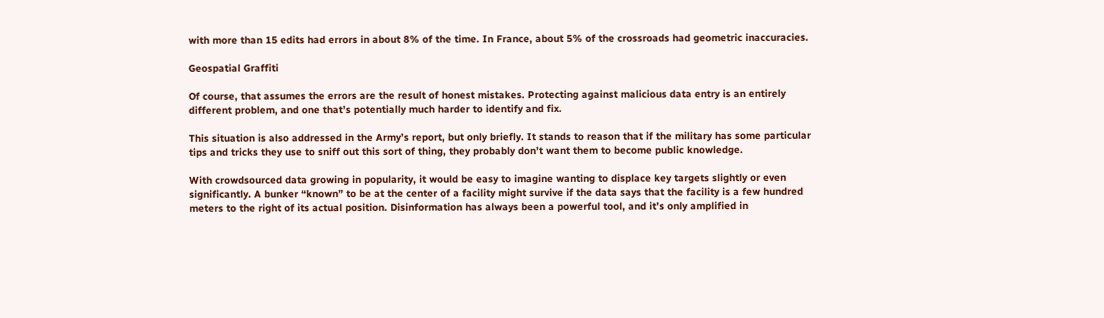with more than 15 edits had errors in about 8% of the time. In France, about 5% of the crossroads had geometric inaccuracies.

Geospatial Graffiti

Of course, that assumes the errors are the result of honest mistakes. Protecting against malicious data entry is an entirely different problem, and one that’s potentially much harder to identify and fix.

This situation is also addressed in the Army’s report, but only briefly. It stands to reason that if the military has some particular tips and tricks they use to sniff out this sort of thing, they probably don’t want them to become public knowledge.

With crowdsourced data growing in popularity, it would be easy to imagine wanting to displace key targets slightly or even significantly. A bunker “known” to be at the center of a facility might survive if the data says that the facility is a few hundred meters to the right of its actual position. Disinformation has always been a powerful tool, and it’s only amplified in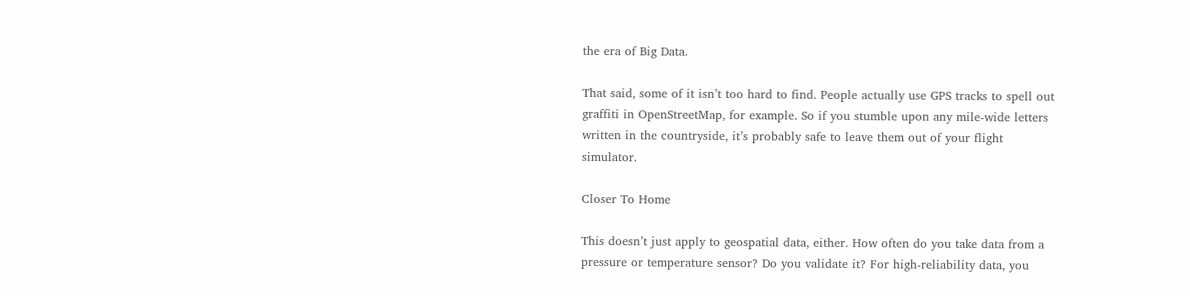the era of Big Data.

That said, some of it isn’t too hard to find. People actually use GPS tracks to spell out graffiti in OpenStreetMap, for example. So if you stumble upon any mile-wide letters written in the countryside, it’s probably safe to leave them out of your flight simulator.

Closer To Home

This doesn’t just apply to geospatial data, either. How often do you take data from a pressure or temperature sensor? Do you validate it? For high-reliability data, you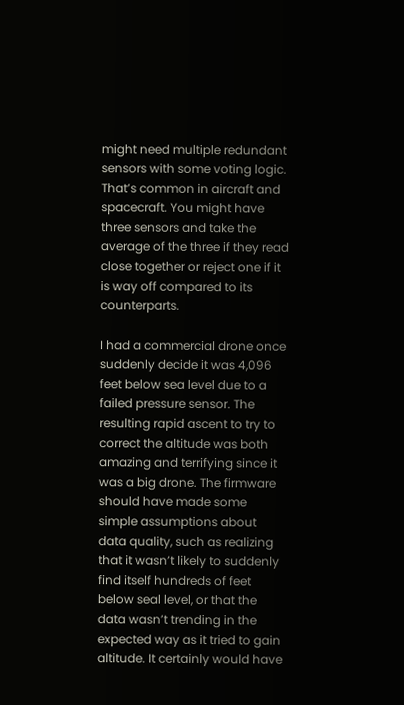might need multiple redundant sensors with some voting logic. That’s common in aircraft and spacecraft. You might have three sensors and take the average of the three if they read close together or reject one if it is way off compared to its counterparts.

I had a commercial drone once suddenly decide it was 4,096 feet below sea level due to a failed pressure sensor. The resulting rapid ascent to try to correct the altitude was both amazing and terrifying since it was a big drone. The firmware should have made some simple assumptions about data quality, such as realizing that it wasn’t likely to suddenly find itself hundreds of feet below seal level, or that the data wasn’t trending in the expected way as it tried to gain altitude. It certainly would have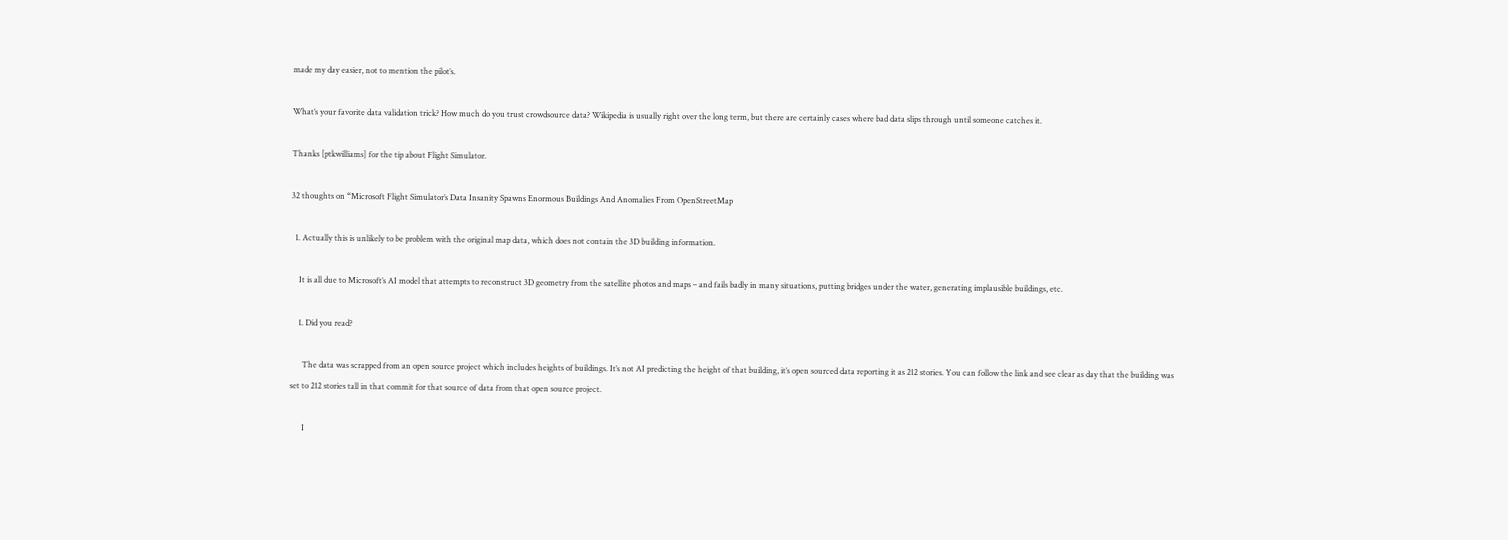made my day easier, not to mention the pilot’s.

What’s your favorite data validation trick? How much do you trust crowdsource data? Wikipedia is usually right over the long term, but there are certainly cases where bad data slips through until someone catches it.

Thanks [ptkwilliams] for the tip about Flight Simulator.

32 thoughts on “Microsoft Flight Simulator’s Data Insanity Spawns Enormous Buildings And Anomalies From OpenStreetMap

  1. Actually this is unlikely to be problem with the original map data, which does not contain the 3D building information.

    It is all due to Microsoft’s AI model that attempts to reconstruct 3D geometry from the satellite photos and maps – and fails badly in many situations, putting bridges under the water, generating implausible buildings, etc.

    1. Did you read?

      The data was scrapped from an open source project which includes heights of buildings. It’s not AI predicting the height of that building, it’s open sourced data reporting it as 212 stories. You can follow the link and see clear as day that the building was set to 212 stories tall in that commit for that source of data from that open source project.

      I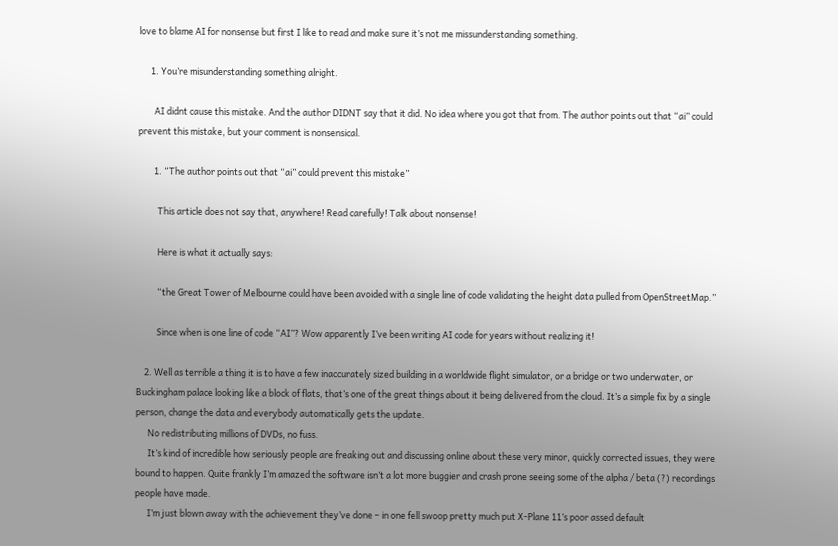love to blame AI for nonsense but first I like to read and make sure it’s not me missunderstanding something.

      1. You’re misunderstanding something alright.

        AI didnt cause this mistake. And the author DIDNT say that it did. No idea where you got that from. The author points out that “ai” could prevent this mistake, but your comment is nonsensical.

        1. “The author points out that “ai” could prevent this mistake”

          This article does not say that, anywhere! Read carefully! Talk about nonsense!

          Here is what it actually says:

          “the Great Tower of Melbourne could have been avoided with a single line of code validating the height data pulled from OpenStreetMap.”

          Since when is one line of code “AI”? Wow apparently I’ve been writing AI code for years without realizing it!

    2. Well as terrible a thing it is to have a few inaccurately sized building in a worldwide flight simulator, or a bridge or two underwater, or Buckingham palace looking like a block of flats, that’s one of the great things about it being delivered from the cloud. It’s a simple fix by a single person, change the data and everybody automatically gets the update.
      No redistributing millions of DVDs, no fuss.
      It’s kind of incredible how seriously people are freaking out and discussing online about these very minor, quickly corrected issues, they were bound to happen. Quite frankly I’m amazed the software isn’t a lot more buggier and crash prone seeing some of the alpha / beta (?) recordings people have made.
      I’m just blown away with the achievement they’ve done – in one fell swoop pretty much put X-Plane 11’s poor assed default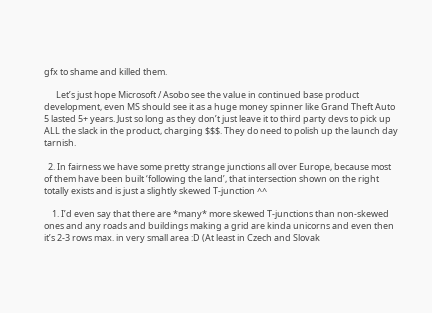gfx to shame and killed them.

      Let’s just hope Microsoft / Asobo see the value in continued base product development, even MS should see it as a huge money spinner like Grand Theft Auto 5 lasted 5+ years. Just so long as they don’t just leave it to third party devs to pick up ALL the slack in the product, charging $$$. They do need to polish up the launch day tarnish.

  2. In fairness we have some pretty strange junctions all over Europe, because most of them have been built ‘following the land’, that intersection shown on the right totally exists and is just a slightly skewed T-junction ^^

    1. I’d even say that there are *many* more skewed T-junctions than non-skewed ones and any roads and buildings making a grid are kinda unicorns and even then it’s 2-3 rows max. in very small area :D (At least in Czech and Slovak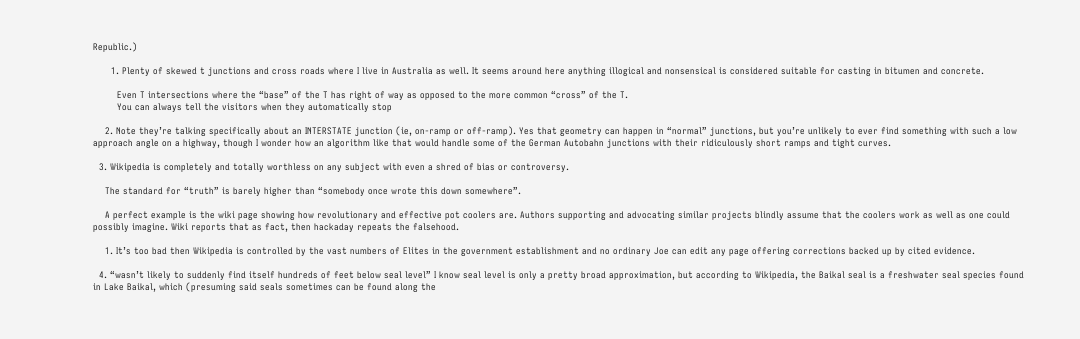Republic.)

      1. Plenty of skewed t junctions and cross roads where I live in Australia as well. It seems around here anything illogical and nonsensical is considered suitable for casting in bitumen and concrete.

        Even T intersections where the “base” of the T has right of way as opposed to the more common “cross” of the T.
        You can always tell the visitors when they automatically stop

    2. Note they’re talking specifically about an INTERSTATE junction (ie, on-ramp or off-ramp). Yes that geometry can happen in “normal” junctions, but you’re unlikely to ever find something with such a low approach angle on a highway, though I wonder how an algorithm like that would handle some of the German Autobahn junctions with their ridiculously short ramps and tight curves.

  3. Wikipedia is completely and totally worthless on any subject with even a shred of bias or controversy.

    The standard for “truth” is barely higher than “somebody once wrote this down somewhere”.

    A perfect example is the wiki page showing how revolutionary and effective pot coolers are. Authors supporting and advocating similar projects blindly assume that the coolers work as well as one could possibly imagine. Wiki reports that as fact, then hackaday repeats the falsehood.

    1. It’s too bad then Wikipedia is controlled by the vast numbers of Elites in the government establishment and no ordinary Joe can edit any page offering corrections backed up by cited evidence.

  4. “wasn’t likely to suddenly find itself hundreds of feet below seal level” I know seal level is only a pretty broad approximation, but according to Wikipedia, the Baikal seal is a freshwater seal species found in Lake Baikal, which (presuming said seals sometimes can be found along the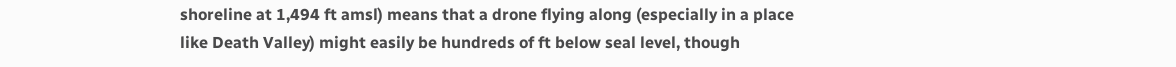shoreline at 1,494 ft amsl) means that a drone flying along (especially in a place like Death Valley) might easily be hundreds of ft below seal level, though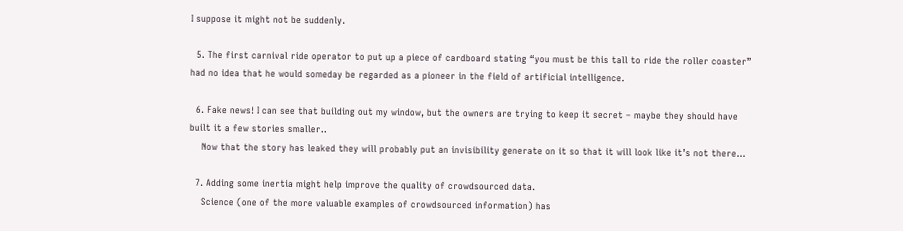I suppose it might not be suddenly.

  5. The first carnival ride operator to put up a piece of cardboard stating “you must be this tall to ride the roller coaster” had no idea that he would someday be regarded as a pioneer in the field of artificial intelligence.

  6. Fake news! I can see that building out my window, but the owners are trying to keep it secret – maybe they should have built it a few stories smaller..
    Now that the story has leaked they will probably put an invisibility generate on it so that it will look like it’s not there…

  7. Adding some inertia might help improve the quality of crowdsourced data.
    Science (one of the more valuable examples of crowdsourced information) has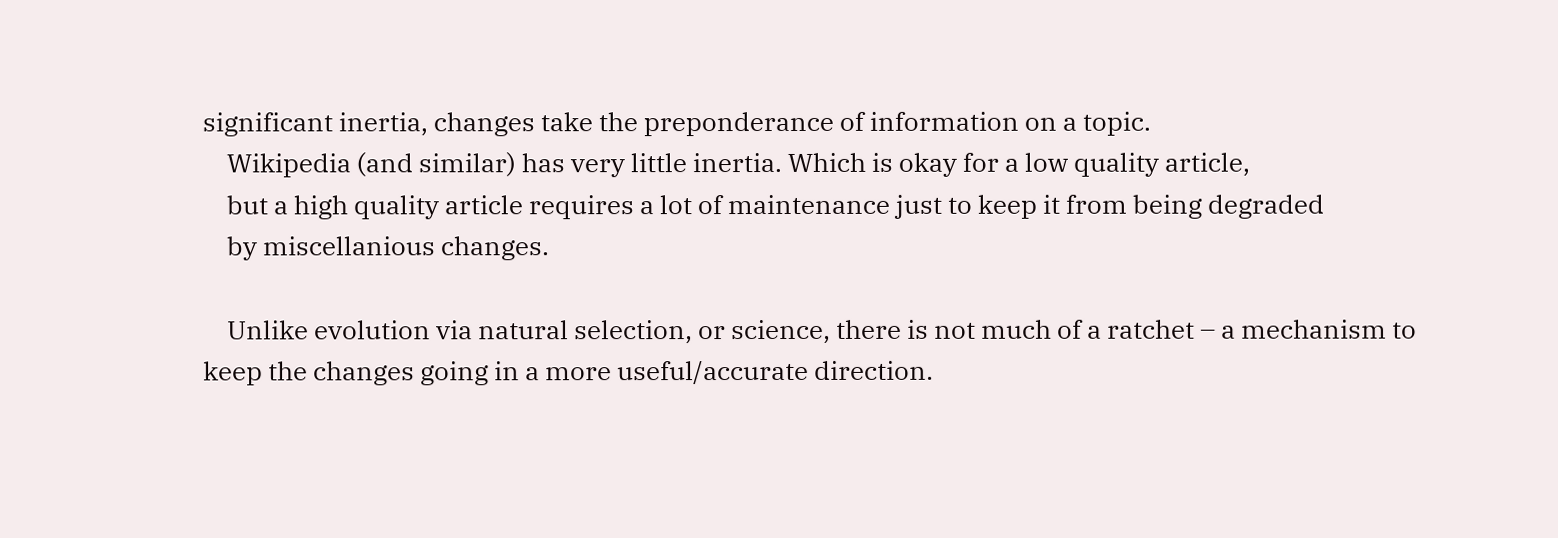significant inertia, changes take the preponderance of information on a topic.
    Wikipedia (and similar) has very little inertia. Which is okay for a low quality article,
    but a high quality article requires a lot of maintenance just to keep it from being degraded
    by miscellanious changes.

    Unlike evolution via natural selection, or science, there is not much of a ratchet – a mechanism to keep the changes going in a more useful/accurate direction.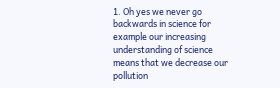1. Oh yes we never go backwards in science for example our increasing understanding of science means that we decrease our pollution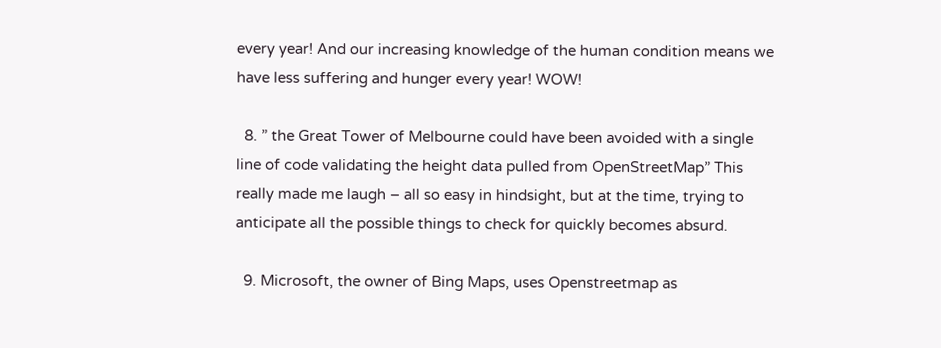every year! And our increasing knowledge of the human condition means we have less suffering and hunger every year! WOW!

  8. ” the Great Tower of Melbourne could have been avoided with a single line of code validating the height data pulled from OpenStreetMap” This really made me laugh – all so easy in hindsight, but at the time, trying to anticipate all the possible things to check for quickly becomes absurd.

  9. Microsoft, the owner of Bing Maps, uses Openstreetmap as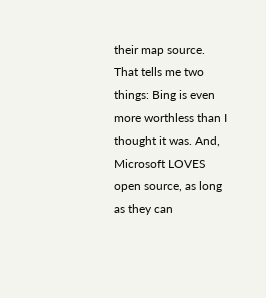their map source. That tells me two things: Bing is even more worthless than I thought it was. And, Microsoft LOVES open source, as long as they can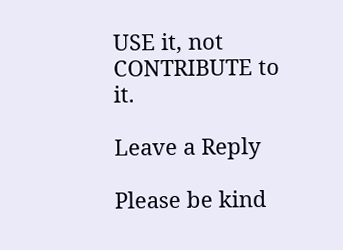USE it, not CONTRIBUTE to it.

Leave a Reply

Please be kind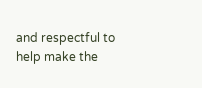and respectful to help make the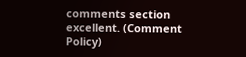comments section excellent. (Comment Policy)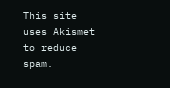This site uses Akismet to reduce spam.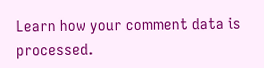Learn how your comment data is processed.